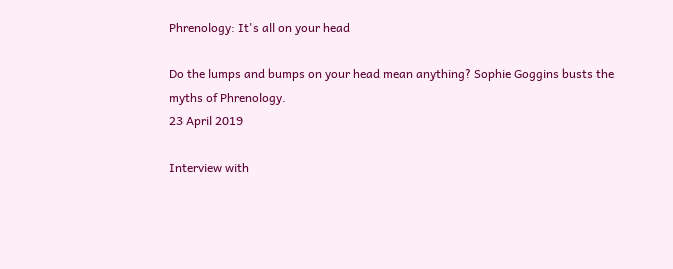Phrenology: It's all on your head

Do the lumps and bumps on your head mean anything? Sophie Goggins busts the myths of Phrenology.
23 April 2019

Interview with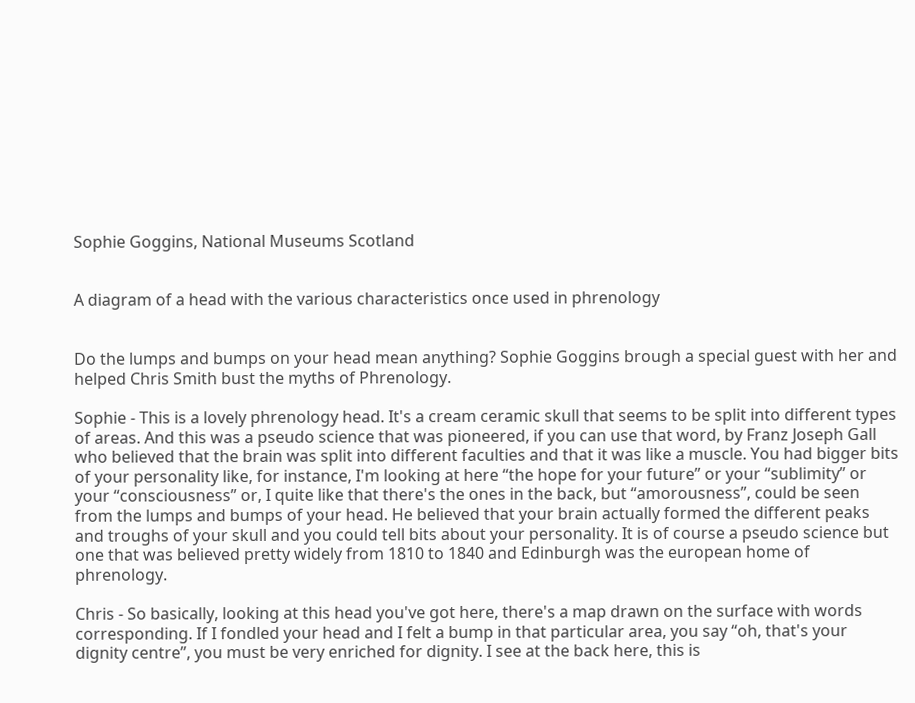Sophie Goggins, National Museums Scotland


A diagram of a head with the various characteristics once used in phrenology


Do the lumps and bumps on your head mean anything? Sophie Goggins brough a special guest with her and helped Chris Smith bust the myths of Phrenology.

Sophie - This is a lovely phrenology head. It's a cream ceramic skull that seems to be split into different types of areas. And this was a pseudo science that was pioneered, if you can use that word, by Franz Joseph Gall who believed that the brain was split into different faculties and that it was like a muscle. You had bigger bits of your personality like, for instance, I'm looking at here “the hope for your future” or your “sublimity” or your “consciousness” or, I quite like that there's the ones in the back, but “amorousness”, could be seen from the lumps and bumps of your head. He believed that your brain actually formed the different peaks and troughs of your skull and you could tell bits about your personality. It is of course a pseudo science but one that was believed pretty widely from 1810 to 1840 and Edinburgh was the european home of phrenology.

Chris - So basically, looking at this head you've got here, there's a map drawn on the surface with words corresponding. If I fondled your head and I felt a bump in that particular area, you say “oh, that's your dignity centre”, you must be very enriched for dignity. I see at the back here, this is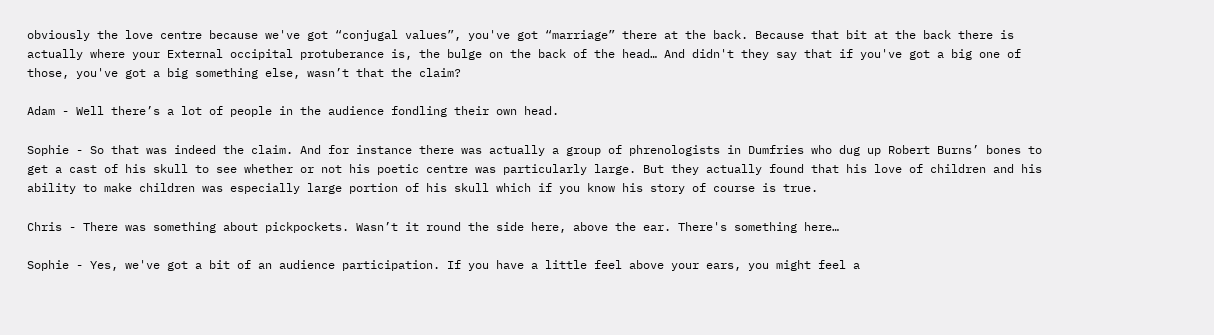obviously the love centre because we've got “conjugal values”, you've got “marriage” there at the back. Because that bit at the back there is actually where your External occipital protuberance is, the bulge on the back of the head… And didn't they say that if you've got a big one of those, you've got a big something else, wasn’t that the claim?

Adam - Well there’s a lot of people in the audience fondling their own head.

Sophie - So that was indeed the claim. And for instance there was actually a group of phrenologists in Dumfries who dug up Robert Burns’ bones to get a cast of his skull to see whether or not his poetic centre was particularly large. But they actually found that his love of children and his ability to make children was especially large portion of his skull which if you know his story of course is true.

Chris - There was something about pickpockets. Wasn’t it round the side here, above the ear. There's something here…

Sophie - Yes, we've got a bit of an audience participation. If you have a little feel above your ears, you might feel a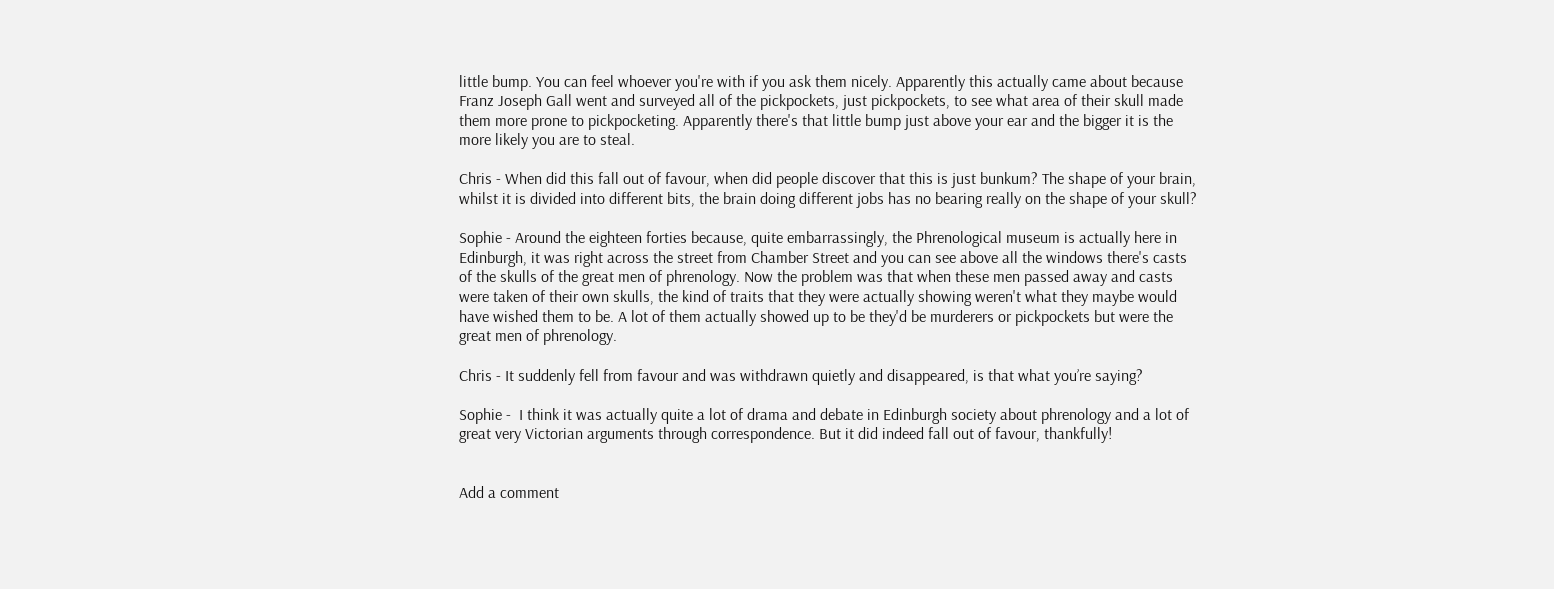little bump. You can feel whoever you're with if you ask them nicely. Apparently this actually came about because Franz Joseph Gall went and surveyed all of the pickpockets, just pickpockets, to see what area of their skull made them more prone to pickpocketing. Apparently there's that little bump just above your ear and the bigger it is the more likely you are to steal.

Chris - When did this fall out of favour, when did people discover that this is just bunkum? The shape of your brain, whilst it is divided into different bits, the brain doing different jobs has no bearing really on the shape of your skull?

Sophie - Around the eighteen forties because, quite embarrassingly, the Phrenological museum is actually here in Edinburgh, it was right across the street from Chamber Street and you can see above all the windows there's casts of the skulls of the great men of phrenology. Now the problem was that when these men passed away and casts were taken of their own skulls, the kind of traits that they were actually showing weren't what they maybe would have wished them to be. A lot of them actually showed up to be they'd be murderers or pickpockets but were the great men of phrenology.

Chris - It suddenly fell from favour and was withdrawn quietly and disappeared, is that what you’re saying?

Sophie -  I think it was actually quite a lot of drama and debate in Edinburgh society about phrenology and a lot of great very Victorian arguments through correspondence. But it did indeed fall out of favour, thankfully!


Add a comment